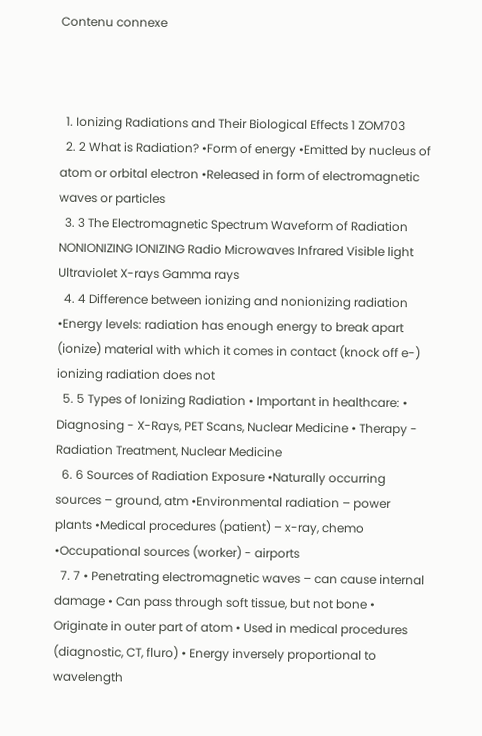Contenu connexe



  1. Ionizing Radiations and Their Biological Effects 1 ZOM703
  2. 2 What is Radiation? •Form of energy •Emitted by nucleus of atom or orbital electron •Released in form of electromagnetic waves or particles
  3. 3 The Electromagnetic Spectrum Waveform of Radiation NONIONIZING IONIZING Radio Microwaves Infrared Visible light Ultraviolet X-rays Gamma rays
  4. 4 Difference between ionizing and nonionizing radiation •Energy levels: radiation has enough energy to break apart (ionize) material with which it comes in contact (knock off e-) ionizing radiation does not
  5. 5 Types of Ionizing Radiation • Important in healthcare: • Diagnosing - X-Rays, PET Scans, Nuclear Medicine • Therapy - Radiation Treatment, Nuclear Medicine
  6. 6 Sources of Radiation Exposure •Naturally occurring sources – ground, atm •Environmental radiation – power plants •Medical procedures (patient) – x-ray, chemo •Occupational sources (worker) - airports
  7. 7 • Penetrating electromagnetic waves – can cause internal damage • Can pass through soft tissue, but not bone • Originate in outer part of atom • Used in medical procedures (diagnostic, CT, fluro) • Energy inversely proportional to wavelength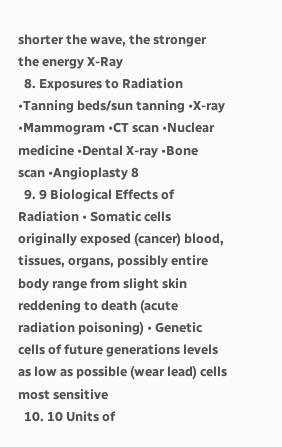shorter the wave, the stronger the energy X-Ray
  8. Exposures to Radiation •Tanning beds/sun tanning •X-ray •Mammogram •CT scan •Nuclear medicine •Dental X-ray •Bone scan •Angioplasty 8
  9. 9 Biological Effects of Radiation • Somatic cells originally exposed (cancer) blood, tissues, organs, possibly entire body range from slight skin reddening to death (acute radiation poisoning) • Genetic cells of future generations levels as low as possible (wear lead) cells most sensitive
  10. 10 Units of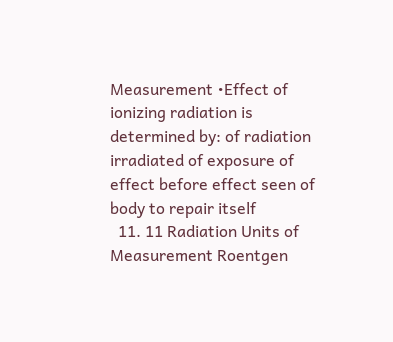Measurement •Effect of ionizing radiation is determined by: of radiation irradiated of exposure of effect before effect seen of body to repair itself
  11. 11 Radiation Units of Measurement Roentgen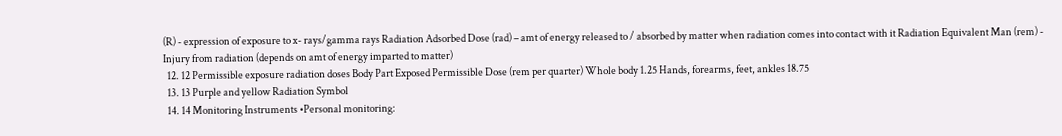(R) - expression of exposure to x- rays/gamma rays Radiation Adsorbed Dose (rad) – amt of energy released to / absorbed by matter when radiation comes into contact with it Radiation Equivalent Man (rem) - Injury from radiation (depends on amt of energy imparted to matter)
  12. 12 Permissible exposure radiation doses Body Part Exposed Permissible Dose (rem per quarter) Whole body 1.25 Hands, forearms, feet, ankles 18.75
  13. 13 Purple and yellow Radiation Symbol
  14. 14 Monitoring Instruments •Personal monitoring: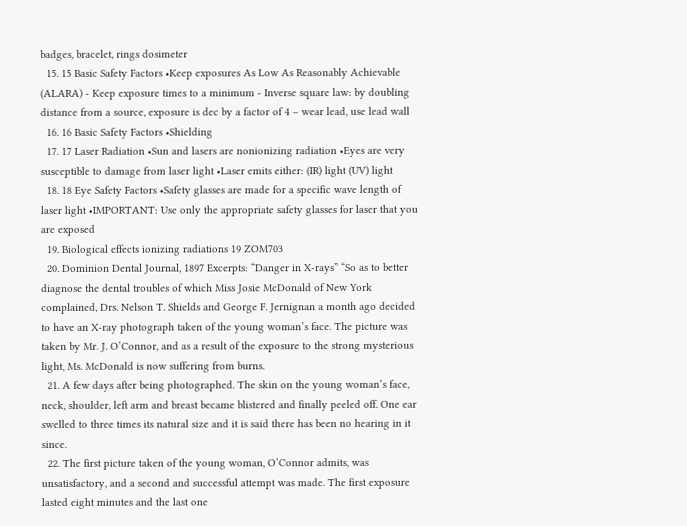badges, bracelet, rings dosimeter
  15. 15 Basic Safety Factors •Keep exposures As Low As Reasonably Achievable (ALARA) - Keep exposure times to a minimum - Inverse square law: by doubling distance from a source, exposure is dec by a factor of 4 – wear lead, use lead wall
  16. 16 Basic Safety Factors •Shielding
  17. 17 Laser Radiation •Sun and lasers are nonionizing radiation •Eyes are very susceptible to damage from laser light •Laser emits either: (IR) light (UV) light
  18. 18 Eye Safety Factors •Safety glasses are made for a specific wave length of laser light •IMPORTANT: Use only the appropriate safety glasses for laser that you are exposed
  19. Biological effects ionizing radiations 19 ZOM703
  20. Dominion Dental Journal, 1897 Excerpts: “Danger in X-rays” “So as to better diagnose the dental troubles of which Miss Josie McDonald of New York complained, Drs. Nelson T. Shields and George F. Jernignan a month ago decided to have an X-ray photograph taken of the young woman’s face. The picture was taken by Mr. J. O’Connor, and as a result of the exposure to the strong mysterious light, Ms. McDonald is now suffering from burns.
  21. A few days after being photographed. The skin on the young woman’s face, neck, shoulder, left arm and breast became blistered and finally peeled off. One ear swelled to three times its natural size and it is said there has been no hearing in it since.
  22. The first picture taken of the young woman, O’Connor admits, was unsatisfactory, and a second and successful attempt was made. The first exposure lasted eight minutes and the last one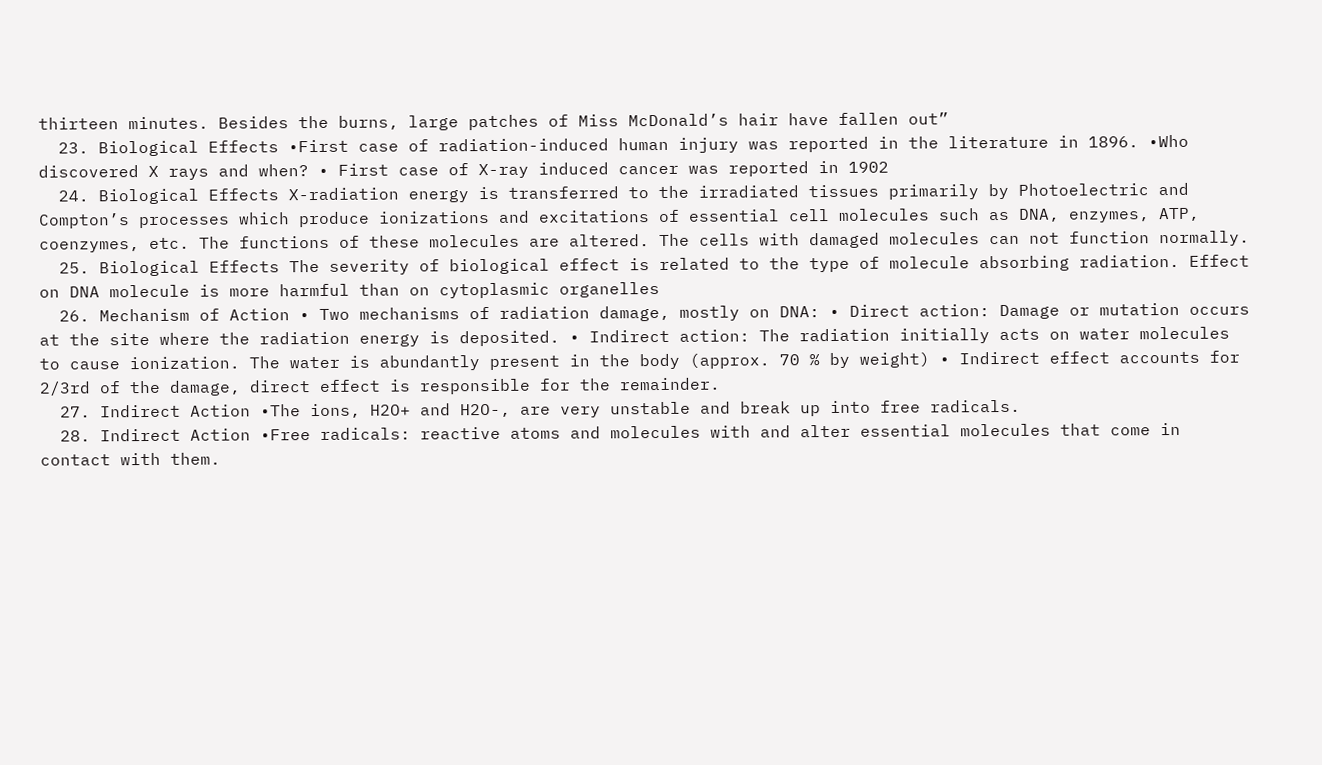thirteen minutes. Besides the burns, large patches of Miss McDonald’s hair have fallen out”
  23. Biological Effects •First case of radiation-induced human injury was reported in the literature in 1896. •Who discovered X rays and when? • First case of X-ray induced cancer was reported in 1902
  24. Biological Effects X-radiation energy is transferred to the irradiated tissues primarily by Photoelectric and Compton’s processes which produce ionizations and excitations of essential cell molecules such as DNA, enzymes, ATP, coenzymes, etc. The functions of these molecules are altered. The cells with damaged molecules can not function normally.
  25. Biological Effects The severity of biological effect is related to the type of molecule absorbing radiation. Effect on DNA molecule is more harmful than on cytoplasmic organelles
  26. Mechanism of Action • Two mechanisms of radiation damage, mostly on DNA: • Direct action: Damage or mutation occurs at the site where the radiation energy is deposited. • Indirect action: The radiation initially acts on water molecules to cause ionization. The water is abundantly present in the body (approx. 70 % by weight) • Indirect effect accounts for 2/3rd of the damage, direct effect is responsible for the remainder.
  27. Indirect Action •The ions, H2O+ and H2O-, are very unstable and break up into free radicals.
  28. Indirect Action •Free radicals: reactive atoms and molecules with and alter essential molecules that come in contact with them.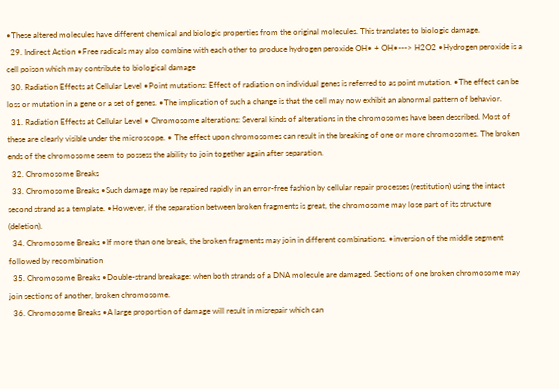•These altered molecules have different chemical and biologic properties from the original molecules. This translates to biologic damage.
  29. Indirect Action •Free radicals may also combine with each other to produce hydrogen peroxide OH• + OH•---> H2O2 •Hydrogen peroxide is a cell poison which may contribute to biological damage
  30. Radiation Effects at Cellular Level •Point mutations: Effect of radiation on individual genes is referred to as point mutation. •The effect can be loss or mutation in a gene or a set of genes. •The implication of such a change is that the cell may now exhibit an abnormal pattern of behavior.
  31. Radiation Effects at Cellular Level • Chromosome alterations: Several kinds of alterations in the chromosomes have been described. Most of these are clearly visible under the microscope. • The effect upon chromosomes can result in the breaking of one or more chromosomes. The broken ends of the chromosome seem to possess the ability to join together again after separation.
  32. Chromosome Breaks
  33. Chromosome Breaks •Such damage may be repaired rapidly in an error-free fashion by cellular repair processes (restitution) using the intact second strand as a template. •However, if the separation between broken fragments is great, the chromosome may lose part of its structure (deletion).
  34. Chromosome Breaks •If more than one break, the broken fragments may join in different combinations. •inversion of the middle segment followed by recombination
  35. Chromosome Breaks •Double-strand breakage: when both strands of a DNA molecule are damaged. Sections of one broken chromosome may join sections of another, broken chromosome.
  36. Chromosome Breaks •A large proportion of damage will result in misrepair which can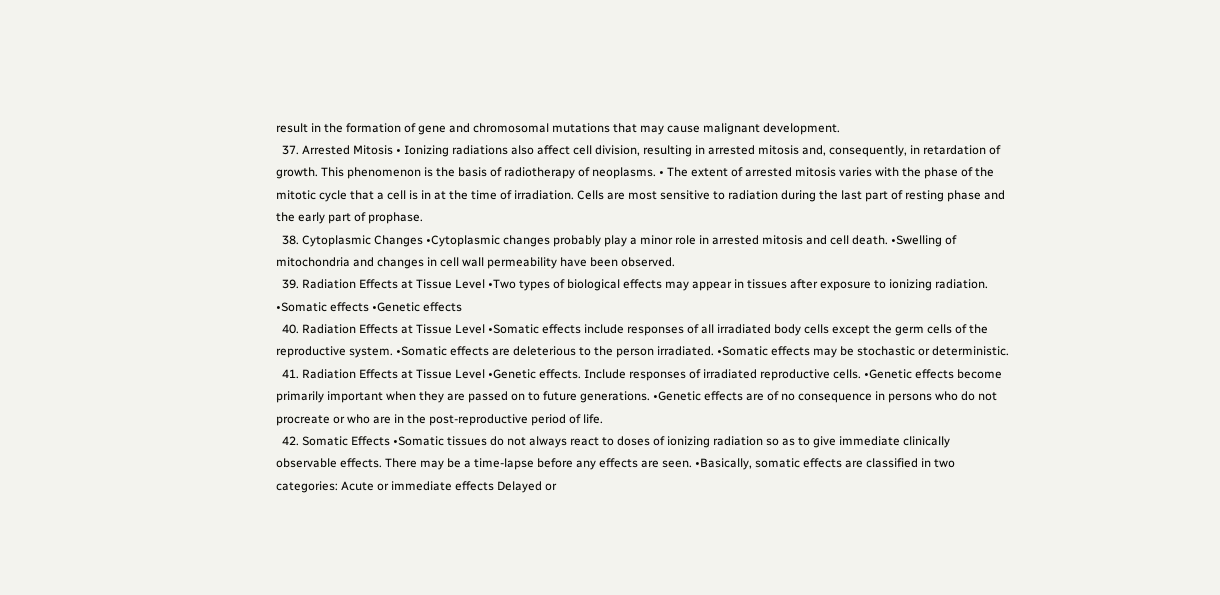result in the formation of gene and chromosomal mutations that may cause malignant development.
  37. Arrested Mitosis • Ionizing radiations also affect cell division, resulting in arrested mitosis and, consequently, in retardation of growth. This phenomenon is the basis of radiotherapy of neoplasms. • The extent of arrested mitosis varies with the phase of the mitotic cycle that a cell is in at the time of irradiation. Cells are most sensitive to radiation during the last part of resting phase and the early part of prophase.
  38. Cytoplasmic Changes •Cytoplasmic changes probably play a minor role in arrested mitosis and cell death. •Swelling of mitochondria and changes in cell wall permeability have been observed.
  39. Radiation Effects at Tissue Level •Two types of biological effects may appear in tissues after exposure to ionizing radiation. •Somatic effects •Genetic effects
  40. Radiation Effects at Tissue Level •Somatic effects include responses of all irradiated body cells except the germ cells of the reproductive system. •Somatic effects are deleterious to the person irradiated. •Somatic effects may be stochastic or deterministic.
  41. Radiation Effects at Tissue Level •Genetic effects. Include responses of irradiated reproductive cells. •Genetic effects become primarily important when they are passed on to future generations. •Genetic effects are of no consequence in persons who do not procreate or who are in the post-reproductive period of life.
  42. Somatic Effects •Somatic tissues do not always react to doses of ionizing radiation so as to give immediate clinically observable effects. There may be a time-lapse before any effects are seen. •Basically, somatic effects are classified in two categories: Acute or immediate effects Delayed or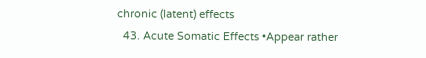chronic (latent) effects
  43. Acute Somatic Effects •Appear rather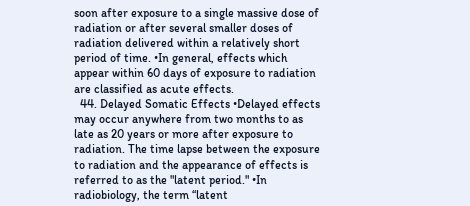soon after exposure to a single massive dose of radiation or after several smaller doses of radiation delivered within a relatively short period of time. •In general, effects which appear within 60 days of exposure to radiation are classified as acute effects.
  44. Delayed Somatic Effects •Delayed effects may occur anywhere from two months to as late as 20 years or more after exposure to radiation. The time lapse between the exposure to radiation and the appearance of effects is referred to as the "latent period." •In radiobiology, the term “latent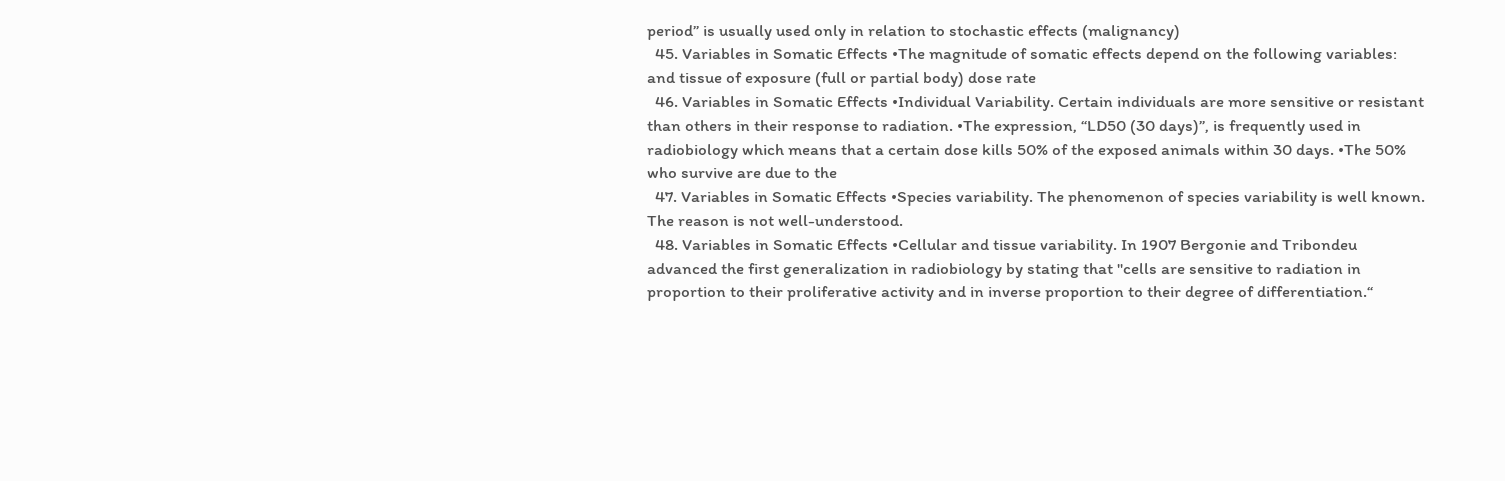period” is usually used only in relation to stochastic effects (malignancy)
  45. Variables in Somatic Effects •The magnitude of somatic effects depend on the following variables: and tissue of exposure (full or partial body) dose rate
  46. Variables in Somatic Effects •Individual Variability. Certain individuals are more sensitive or resistant than others in their response to radiation. •The expression, “LD50 (30 days)”, is frequently used in radiobiology which means that a certain dose kills 50% of the exposed animals within 30 days. •The 50% who survive are due to the
  47. Variables in Somatic Effects •Species variability. The phenomenon of species variability is well known. The reason is not well-understood.
  48. Variables in Somatic Effects •Cellular and tissue variability. In 1907 Bergonie and Tribondeu advanced the first generalization in radiobiology by stating that "cells are sensitive to radiation in proportion to their proliferative activity and in inverse proportion to their degree of differentiation.“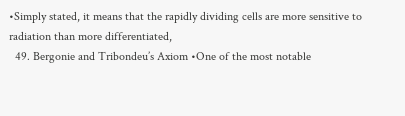•Simply stated, it means that the rapidly dividing cells are more sensitive to radiation than more differentiated,
  49. Bergonie and Tribondeu’s Axiom •One of the most notable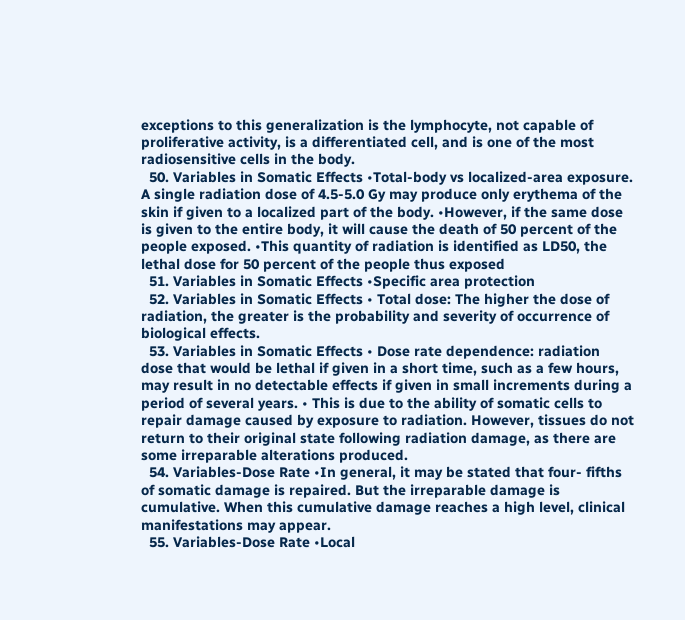exceptions to this generalization is the lymphocyte, not capable of proliferative activity, is a differentiated cell, and is one of the most radiosensitive cells in the body.
  50. Variables in Somatic Effects •Total-body vs localized-area exposure. A single radiation dose of 4.5-5.0 Gy may produce only erythema of the skin if given to a localized part of the body. •However, if the same dose is given to the entire body, it will cause the death of 50 percent of the people exposed. •This quantity of radiation is identified as LD50, the lethal dose for 50 percent of the people thus exposed
  51. Variables in Somatic Effects •Specific area protection
  52. Variables in Somatic Effects • Total dose: The higher the dose of radiation, the greater is the probability and severity of occurrence of biological effects.
  53. Variables in Somatic Effects • Dose rate dependence: radiation dose that would be lethal if given in a short time, such as a few hours, may result in no detectable effects if given in small increments during a period of several years. • This is due to the ability of somatic cells to repair damage caused by exposure to radiation. However, tissues do not return to their original state following radiation damage, as there are some irreparable alterations produced.
  54. Variables-Dose Rate •In general, it may be stated that four- fifths of somatic damage is repaired. But the irreparable damage is cumulative. When this cumulative damage reaches a high level, clinical manifestations may appear.
  55. Variables-Dose Rate •Local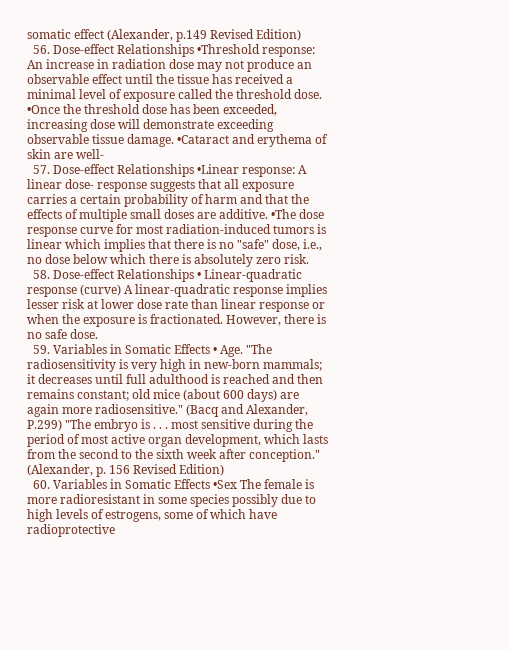somatic effect (Alexander, p.149 Revised Edition)
  56. Dose-effect Relationships •Threshold response: An increase in radiation dose may not produce an observable effect until the tissue has received a minimal level of exposure called the threshold dose. •Once the threshold dose has been exceeded, increasing dose will demonstrate exceeding observable tissue damage. •Cataract and erythema of skin are well-
  57. Dose-effect Relationships •Linear response: A linear dose- response suggests that all exposure carries a certain probability of harm and that the effects of multiple small doses are additive. •The dose response curve for most radiation-induced tumors is linear which implies that there is no "safe" dose, i.e., no dose below which there is absolutely zero risk.
  58. Dose-effect Relationships • Linear-quadratic response (curve) A linear-quadratic response implies lesser risk at lower dose rate than linear response or when the exposure is fractionated. However, there is no safe dose.
  59. Variables in Somatic Effects • Age. "The radiosensitivity is very high in new-born mammals; it decreases until full adulthood is reached and then remains constant; old mice (about 600 days) are again more radiosensitive." (Bacq and Alexander, P.299) "The embryo is . . . most sensitive during the period of most active organ development, which lasts from the second to the sixth week after conception." (Alexander, p. 156 Revised Edition)
  60. Variables in Somatic Effects •Sex The female is more radioresistant in some species possibly due to high levels of estrogens, some of which have radioprotective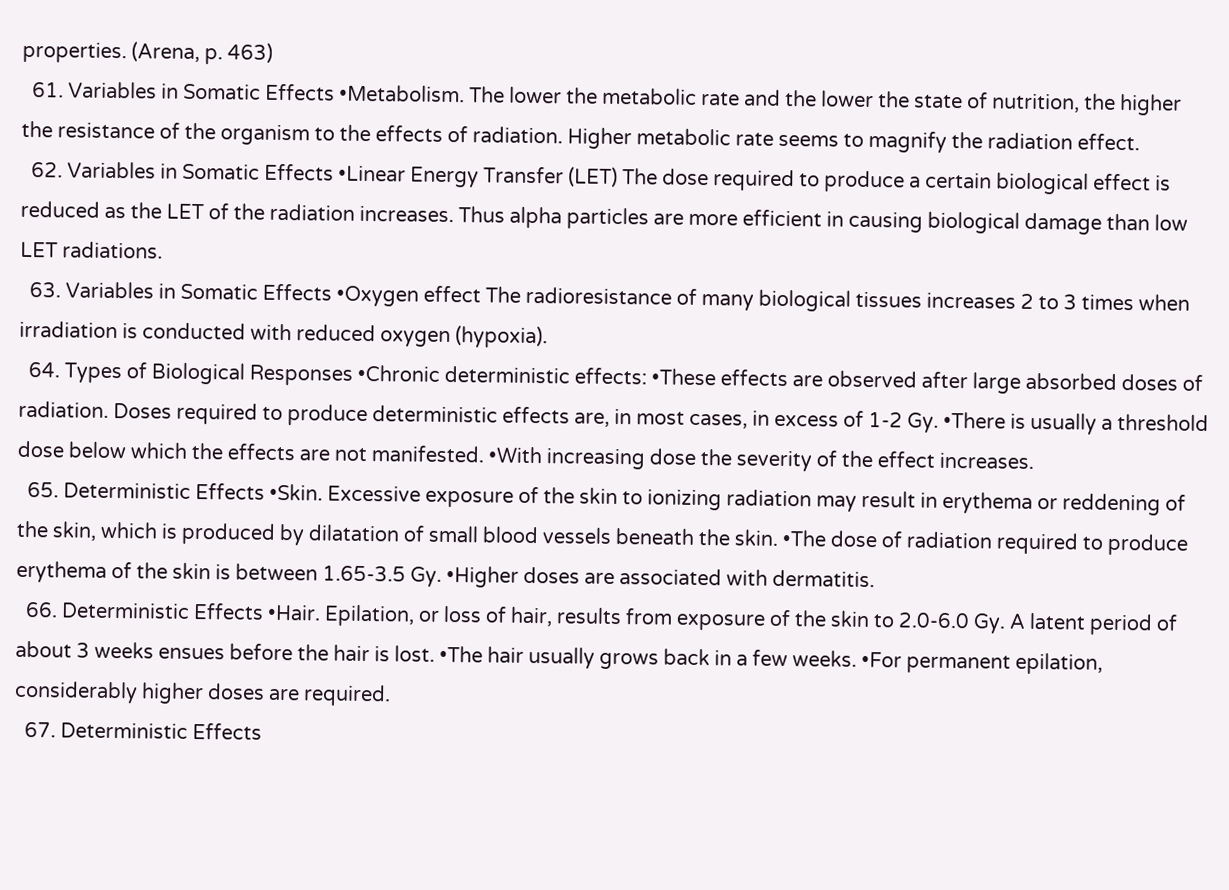properties. (Arena, p. 463)
  61. Variables in Somatic Effects •Metabolism. The lower the metabolic rate and the lower the state of nutrition, the higher the resistance of the organism to the effects of radiation. Higher metabolic rate seems to magnify the radiation effect.
  62. Variables in Somatic Effects •Linear Energy Transfer (LET) The dose required to produce a certain biological effect is reduced as the LET of the radiation increases. Thus alpha particles are more efficient in causing biological damage than low LET radiations.
  63. Variables in Somatic Effects •Oxygen effect The radioresistance of many biological tissues increases 2 to 3 times when irradiation is conducted with reduced oxygen (hypoxia).
  64. Types of Biological Responses •Chronic deterministic effects: •These effects are observed after large absorbed doses of radiation. Doses required to produce deterministic effects are, in most cases, in excess of 1-2 Gy. •There is usually a threshold dose below which the effects are not manifested. •With increasing dose the severity of the effect increases.
  65. Deterministic Effects •Skin. Excessive exposure of the skin to ionizing radiation may result in erythema or reddening of the skin, which is produced by dilatation of small blood vessels beneath the skin. •The dose of radiation required to produce erythema of the skin is between 1.65-3.5 Gy. •Higher doses are associated with dermatitis.
  66. Deterministic Effects •Hair. Epilation, or loss of hair, results from exposure of the skin to 2.0-6.0 Gy. A latent period of about 3 weeks ensues before the hair is lost. •The hair usually grows back in a few weeks. •For permanent epilation, considerably higher doses are required.
  67. Deterministic Effects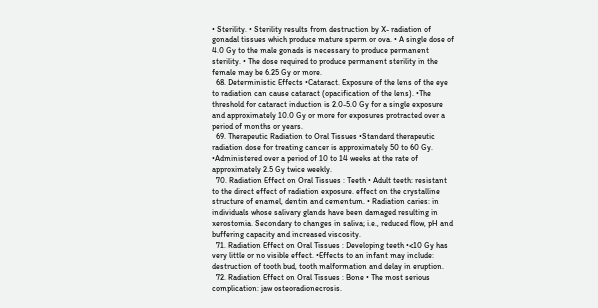• Sterility. • Sterility results from destruction by X- radiation of gonadal tissues which produce mature sperm or ova. • A single dose of 4.0 Gy to the male gonads is necessary to produce permanent sterility. • The dose required to produce permanent sterility in the female may be 6.25 Gy or more.
  68. Deterministic Effects •Cataract. Exposure of the lens of the eye to radiation can cause cataract (opacification of the lens). •The threshold for cataract induction is 2.0-5.0 Gy for a single exposure and approximately 10.0 Gy or more for exposures protracted over a period of months or years.
  69. Therapeutic Radiation to Oral Tissues •Standard therapeutic radiation dose for treating cancer is approximately 50 to 60 Gy. •Administered over a period of 10 to 14 weeks at the rate of approximately 2.5 Gy twice weekly.
  70. Radiation Effect on Oral Tissues : Teeth • Adult teeth: resistant to the direct effect of radiation exposure. effect on the crystalline structure of enamel, dentin and cementum. • Radiation caries: in individuals whose salivary glands have been damaged resulting in xerostomia. Secondary to changes in saliva; i.e., reduced flow, pH and buffering capacity and increased viscosity.
  71. Radiation Effect on Oral Tissues : Developing teeth •<10 Gy has very little or no visible effect. •Effects to an infant may include: destruction of tooth bud, tooth malformation and delay in eruption.
  72. Radiation Effect on Oral Tissues : Bone • The most serious complication: jaw osteoradionecrosis.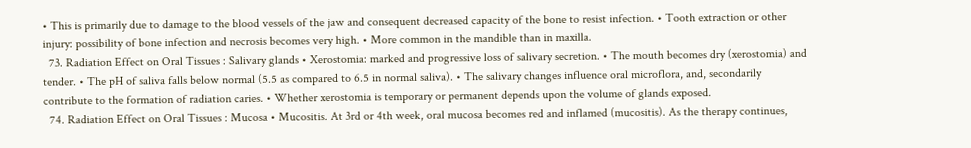• This is primarily due to damage to the blood vessels of the jaw and consequent decreased capacity of the bone to resist infection. • Tooth extraction or other injury: possibility of bone infection and necrosis becomes very high. • More common in the mandible than in maxilla.
  73. Radiation Effect on Oral Tissues : Salivary glands • Xerostomia: marked and progressive loss of salivary secretion. • The mouth becomes dry (xerostomia) and tender. • The pH of saliva falls below normal (5.5 as compared to 6.5 in normal saliva). • The salivary changes influence oral microflora, and, secondarily contribute to the formation of radiation caries. • Whether xerostomia is temporary or permanent depends upon the volume of glands exposed.
  74. Radiation Effect on Oral Tissues : Mucosa • Mucositis. At 3rd or 4th week, oral mucosa becomes red and inflamed (mucositis). As the therapy continues,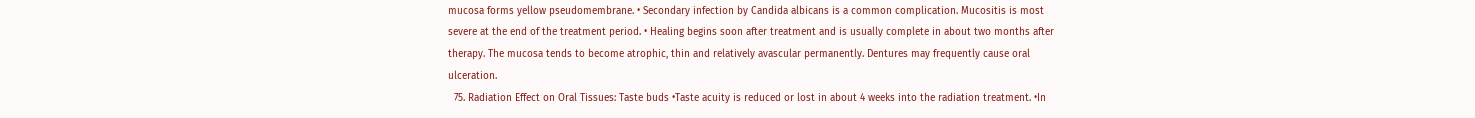mucosa forms yellow pseudomembrane. • Secondary infection by Candida albicans is a common complication. Mucositis is most severe at the end of the treatment period. • Healing begins soon after treatment and is usually complete in about two months after therapy. The mucosa tends to become atrophic, thin and relatively avascular permanently. Dentures may frequently cause oral ulceration.
  75. Radiation Effect on Oral Tissues: Taste buds •Taste acuity is reduced or lost in about 4 weeks into the radiation treatment. •In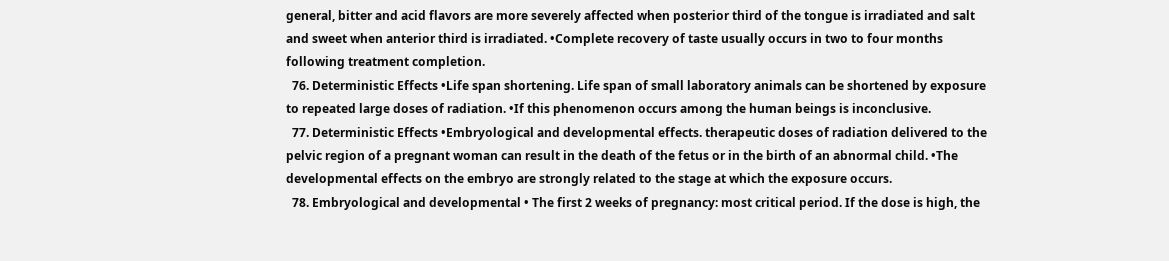general, bitter and acid flavors are more severely affected when posterior third of the tongue is irradiated and salt and sweet when anterior third is irradiated. •Complete recovery of taste usually occurs in two to four months following treatment completion.
  76. Deterministic Effects •Life span shortening. Life span of small laboratory animals can be shortened by exposure to repeated large doses of radiation. •If this phenomenon occurs among the human beings is inconclusive.
  77. Deterministic Effects •Embryological and developmental effects. therapeutic doses of radiation delivered to the pelvic region of a pregnant woman can result in the death of the fetus or in the birth of an abnormal child. •The developmental effects on the embryo are strongly related to the stage at which the exposure occurs.
  78. Embryological and developmental • The first 2 weeks of pregnancy: most critical period. If the dose is high, the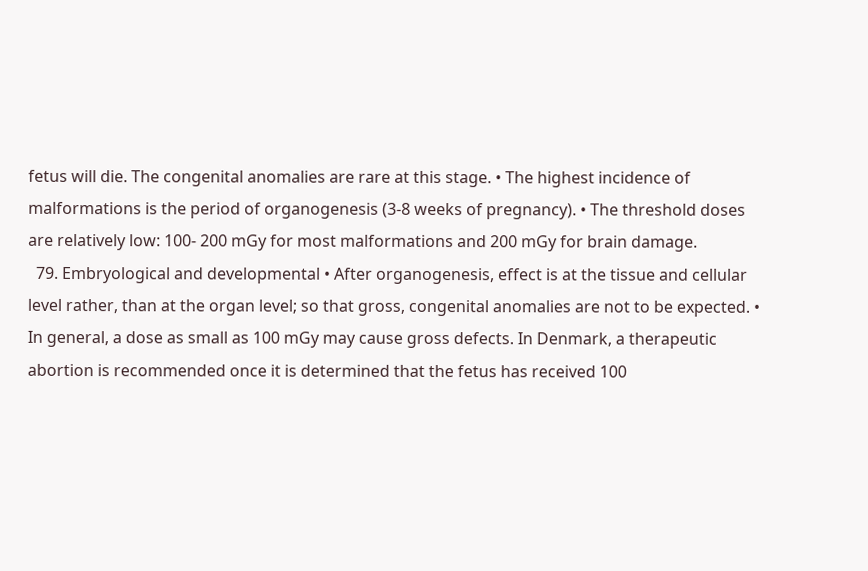fetus will die. The congenital anomalies are rare at this stage. • The highest incidence of malformations is the period of organogenesis (3-8 weeks of pregnancy). • The threshold doses are relatively low: 100- 200 mGy for most malformations and 200 mGy for brain damage.
  79. Embryological and developmental • After organogenesis, effect is at the tissue and cellular level rather, than at the organ level; so that gross, congenital anomalies are not to be expected. • In general, a dose as small as 100 mGy may cause gross defects. In Denmark, a therapeutic abortion is recommended once it is determined that the fetus has received 100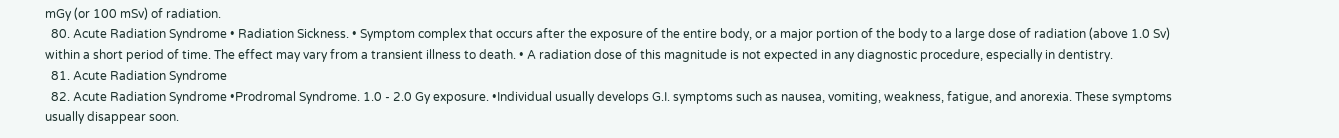mGy (or 100 mSv) of radiation.
  80. Acute Radiation Syndrome • Radiation Sickness. • Symptom complex that occurs after the exposure of the entire body, or a major portion of the body to a large dose of radiation (above 1.0 Sv) within a short period of time. The effect may vary from a transient illness to death. • A radiation dose of this magnitude is not expected in any diagnostic procedure, especially in dentistry.
  81. Acute Radiation Syndrome
  82. Acute Radiation Syndrome •Prodromal Syndrome. 1.0 - 2.0 Gy exposure. •Individual usually develops G.I. symptoms such as nausea, vomiting, weakness, fatigue, and anorexia. These symptoms usually disappear soon.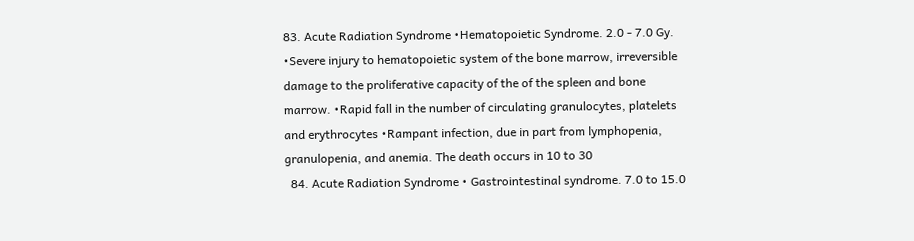83. Acute Radiation Syndrome •Hematopoietic Syndrome. 2.0 - 7.0 Gy. •Severe injury to hematopoietic system of the bone marrow, irreversible damage to the proliferative capacity of the of the spleen and bone marrow. •Rapid fall in the number of circulating granulocytes, platelets and erythrocytes •Rampant infection, due in part from lymphopenia, granulopenia, and anemia. The death occurs in 10 to 30
  84. Acute Radiation Syndrome • Gastrointestinal syndrome. 7.0 to 15.0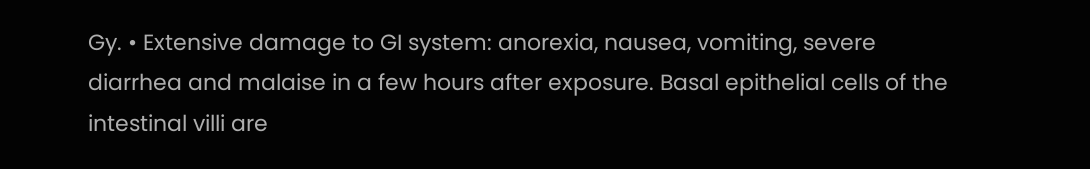Gy. • Extensive damage to GI system: anorexia, nausea, vomiting, severe diarrhea and malaise in a few hours after exposure. Basal epithelial cells of the intestinal villi are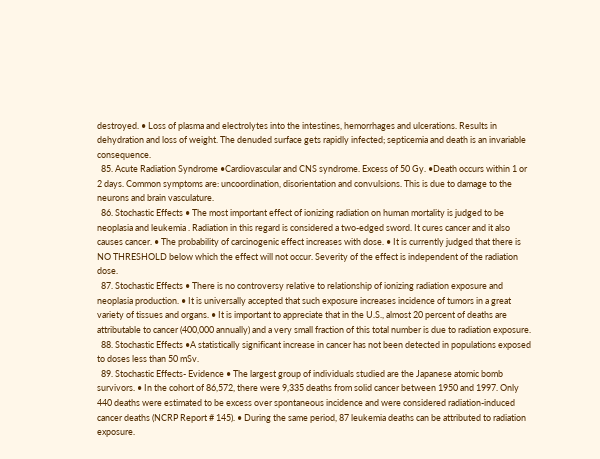destroyed. • Loss of plasma and electrolytes into the intestines, hemorrhages and ulcerations. Results in dehydration and loss of weight. The denuded surface gets rapidly infected; septicemia and death is an invariable consequence.
  85. Acute Radiation Syndrome •Cardiovascular and CNS syndrome. Excess of 50 Gy. •Death occurs within 1 or 2 days. Common symptoms are: uncoordination, disorientation and convulsions. This is due to damage to the neurons and brain vasculature.
  86. Stochastic Effects • The most important effect of ionizing radiation on human mortality is judged to be neoplasia and leukemia . Radiation in this regard is considered a two-edged sword. It cures cancer and it also causes cancer. • The probability of carcinogenic effect increases with dose. • It is currently judged that there is NO THRESHOLD below which the effect will not occur. Severity of the effect is independent of the radiation dose.
  87. Stochastic Effects • There is no controversy relative to relationship of ionizing radiation exposure and neoplasia production. • It is universally accepted that such exposure increases incidence of tumors in a great variety of tissues and organs. • It is important to appreciate that in the U.S., almost 20 percent of deaths are attributable to cancer (400,000 annually) and a very small fraction of this total number is due to radiation exposure.
  88. Stochastic Effects •A statistically significant increase in cancer has not been detected in populations exposed to doses less than 50 mSv.
  89. Stochastic Effects- Evidence • The largest group of individuals studied are the Japanese atomic bomb survivors. • In the cohort of 86,572, there were 9,335 deaths from solid cancer between 1950 and 1997. Only 440 deaths were estimated to be excess over spontaneous incidence and were considered radiation-induced cancer deaths (NCRP Report # 145). • During the same period, 87 leukemia deaths can be attributed to radiation exposure.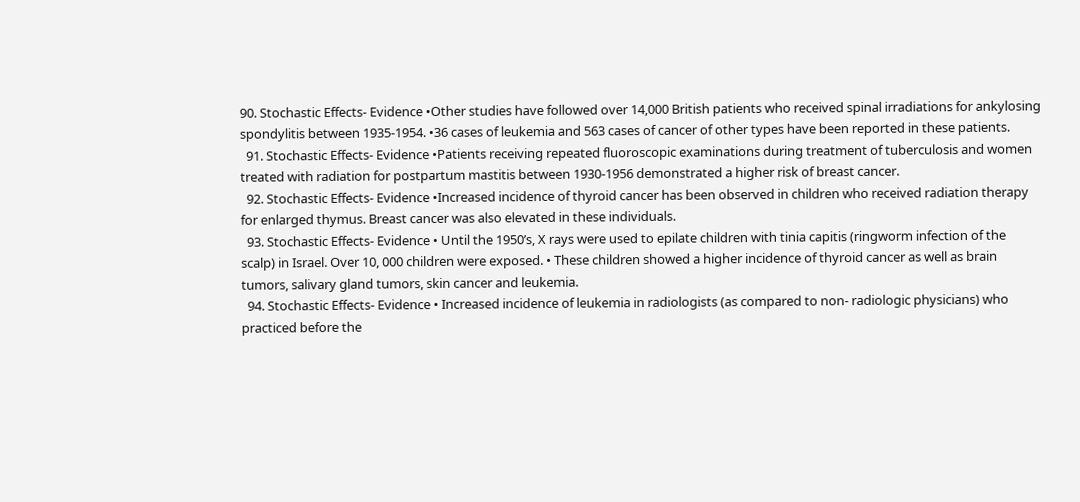90. Stochastic Effects- Evidence •Other studies have followed over 14,000 British patients who received spinal irradiations for ankylosing spondylitis between 1935-1954. •36 cases of leukemia and 563 cases of cancer of other types have been reported in these patients.
  91. Stochastic Effects- Evidence •Patients receiving repeated fluoroscopic examinations during treatment of tuberculosis and women treated with radiation for postpartum mastitis between 1930-1956 demonstrated a higher risk of breast cancer.
  92. Stochastic Effects- Evidence •Increased incidence of thyroid cancer has been observed in children who received radiation therapy for enlarged thymus. Breast cancer was also elevated in these individuals.
  93. Stochastic Effects- Evidence • Until the 1950’s, X rays were used to epilate children with tinia capitis (ringworm infection of the scalp) in Israel. Over 10, 000 children were exposed. • These children showed a higher incidence of thyroid cancer as well as brain tumors, salivary gland tumors, skin cancer and leukemia.
  94. Stochastic Effects- Evidence • Increased incidence of leukemia in radiologists (as compared to non- radiologic physicians) who practiced before the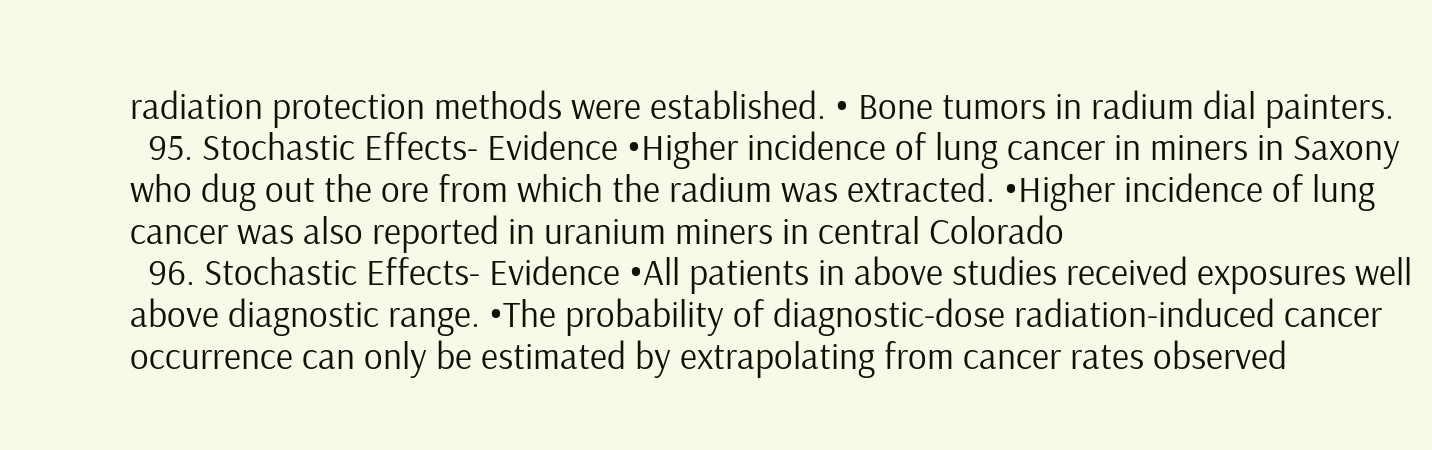radiation protection methods were established. • Bone tumors in radium dial painters.
  95. Stochastic Effects- Evidence •Higher incidence of lung cancer in miners in Saxony who dug out the ore from which the radium was extracted. •Higher incidence of lung cancer was also reported in uranium miners in central Colorado
  96. Stochastic Effects- Evidence •All patients in above studies received exposures well above diagnostic range. •The probability of diagnostic-dose radiation-induced cancer occurrence can only be estimated by extrapolating from cancer rates observed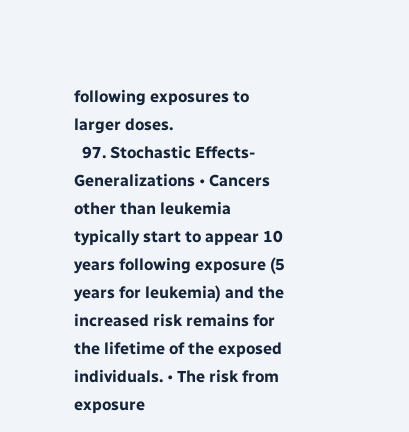following exposures to larger doses.
  97. Stochastic Effects- Generalizations • Cancers other than leukemia typically start to appear 10 years following exposure (5 years for leukemia) and the increased risk remains for the lifetime of the exposed individuals. • The risk from exposure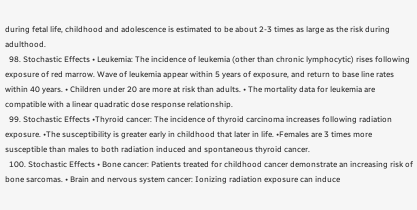during fetal life, childhood and adolescence is estimated to be about 2-3 times as large as the risk during adulthood.
  98. Stochastic Effects • Leukemia: The incidence of leukemia (other than chronic lymphocytic) rises following exposure of red marrow. Wave of leukemia appear within 5 years of exposure, and return to base line rates within 40 years. • Children under 20 are more at risk than adults. • The mortality data for leukemia are compatible with a linear quadratic dose response relationship.
  99. Stochastic Effects •Thyroid cancer: The incidence of thyroid carcinoma increases following radiation exposure. •The susceptibility is greater early in childhood that later in life. •Females are 3 times more susceptible than males to both radiation induced and spontaneous thyroid cancer.
  100. Stochastic Effects • Bone cancer: Patients treated for childhood cancer demonstrate an increasing risk of bone sarcomas. • Brain and nervous system cancer: Ionizing radiation exposure can induce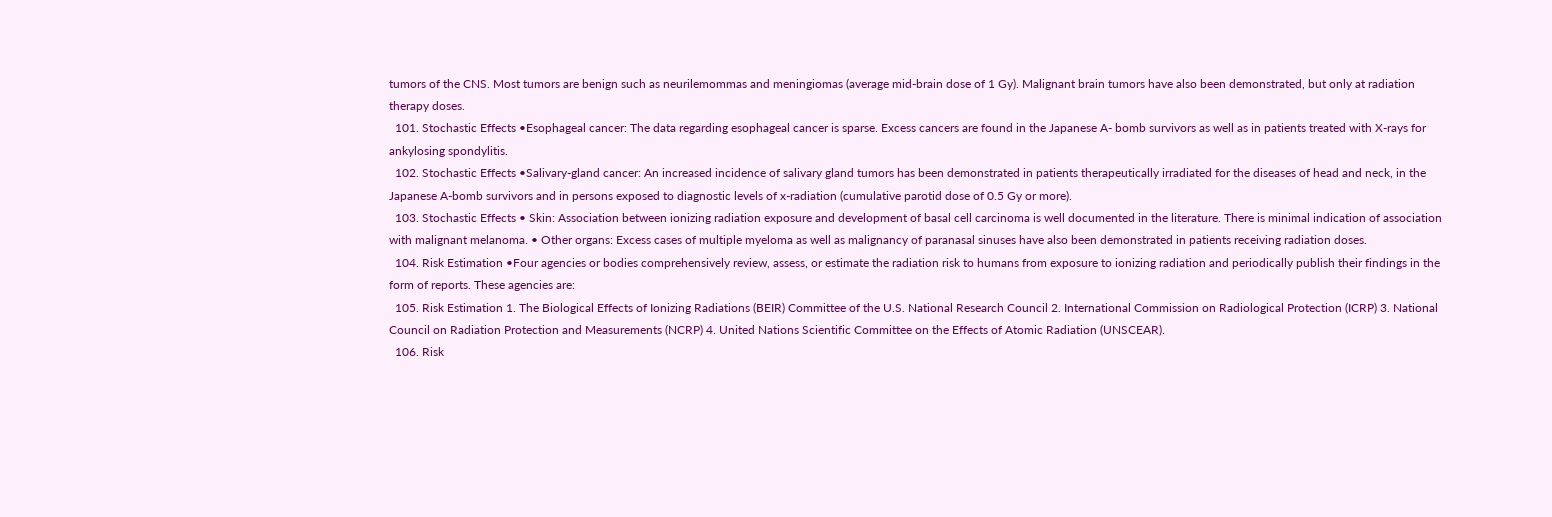tumors of the CNS. Most tumors are benign such as neurilemommas and meningiomas (average mid-brain dose of 1 Gy). Malignant brain tumors have also been demonstrated, but only at radiation therapy doses.
  101. Stochastic Effects •Esophageal cancer: The data regarding esophageal cancer is sparse. Excess cancers are found in the Japanese A- bomb survivors as well as in patients treated with X-rays for ankylosing spondylitis.
  102. Stochastic Effects •Salivary-gland cancer: An increased incidence of salivary gland tumors has been demonstrated in patients therapeutically irradiated for the diseases of head and neck, in the Japanese A-bomb survivors and in persons exposed to diagnostic levels of x-radiation (cumulative parotid dose of 0.5 Gy or more).
  103. Stochastic Effects • Skin: Association between ionizing radiation exposure and development of basal cell carcinoma is well documented in the literature. There is minimal indication of association with malignant melanoma. • Other organs: Excess cases of multiple myeloma as well as malignancy of paranasal sinuses have also been demonstrated in patients receiving radiation doses.
  104. Risk Estimation •Four agencies or bodies comprehensively review, assess, or estimate the radiation risk to humans from exposure to ionizing radiation and periodically publish their findings in the form of reports. These agencies are:
  105. Risk Estimation 1. The Biological Effects of Ionizing Radiations (BEIR) Committee of the U.S. National Research Council 2. International Commission on Radiological Protection (ICRP) 3. National Council on Radiation Protection and Measurements (NCRP) 4. United Nations Scientific Committee on the Effects of Atomic Radiation (UNSCEAR).
  106. Risk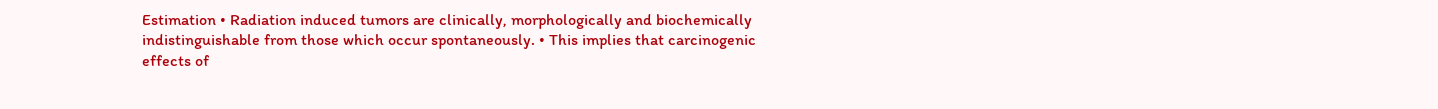Estimation • Radiation induced tumors are clinically, morphologically and biochemically indistinguishable from those which occur spontaneously. • This implies that carcinogenic effects of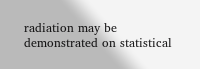radiation may be demonstrated on statistical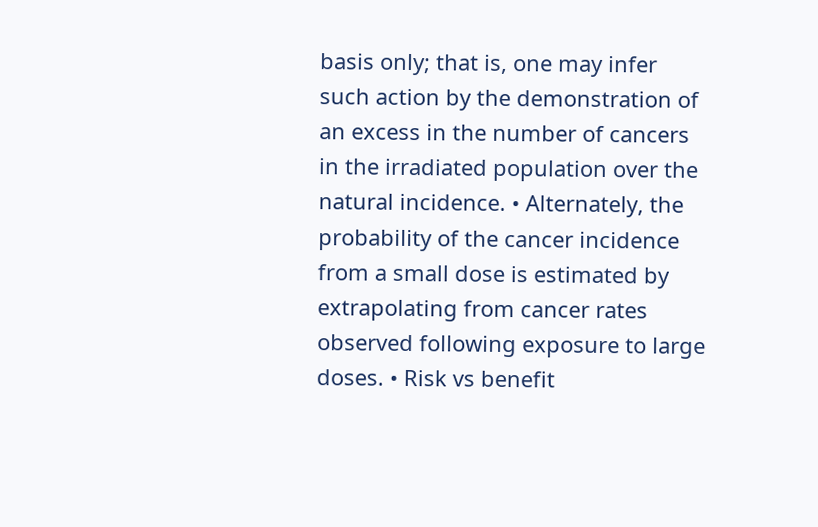basis only; that is, one may infer such action by the demonstration of an excess in the number of cancers in the irradiated population over the natural incidence. • Alternately, the probability of the cancer incidence from a small dose is estimated by extrapolating from cancer rates observed following exposure to large doses. • Risk vs benefit